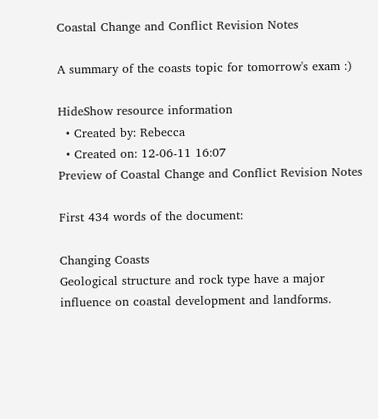Coastal Change and Conflict Revision Notes

A summary of the coasts topic for tomorrow's exam :)

HideShow resource information
  • Created by: Rebecca
  • Created on: 12-06-11 16:07
Preview of Coastal Change and Conflict Revision Notes

First 434 words of the document:

Changing Coasts
Geological structure and rock type have a major influence on coastal development and landforms.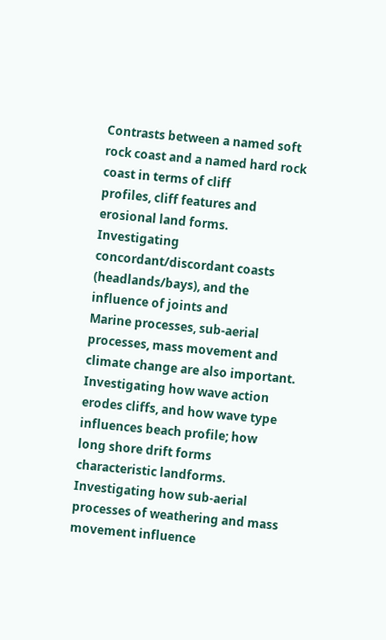Contrasts between a named soft rock coast and a named hard rock coast in terms of cliff
profiles, cliff features and erosional land forms.
Investigating concordant/discordant coasts (headlands/bays), and the influence of joints and
Marine processes, sub-aerial processes, mass movement and climate change are also important.
Investigating how wave action erodes cliffs, and how wave type influences beach profile; how
long shore drift forms characteristic landforms.
Investigating how sub-aerial processes of weathering and mass movement influence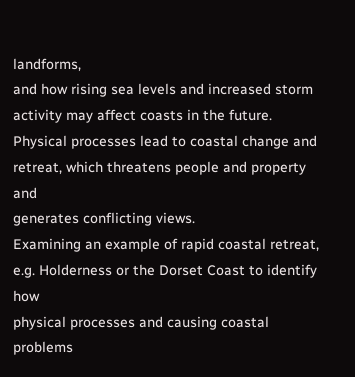landforms,
and how rising sea levels and increased storm activity may affect coasts in the future.
Physical processes lead to coastal change and retreat, which threatens people and property and
generates conflicting views.
Examining an example of rapid coastal retreat, e.g. Holderness or the Dorset Coast to identify how
physical processes and causing coastal problems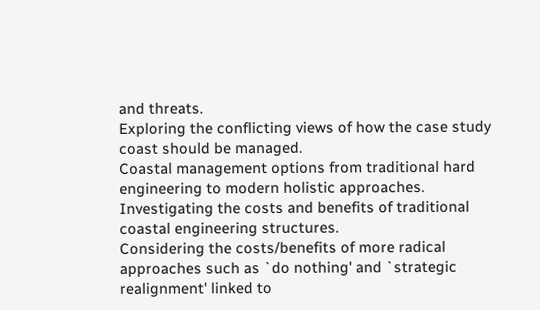and threats.
Exploring the conflicting views of how the case study coast should be managed.
Coastal management options from traditional hard engineering to modern holistic approaches.
Investigating the costs and benefits of traditional coastal engineering structures.
Considering the costs/benefits of more radical approaches such as `do nothing' and `strategic
realignment' linked to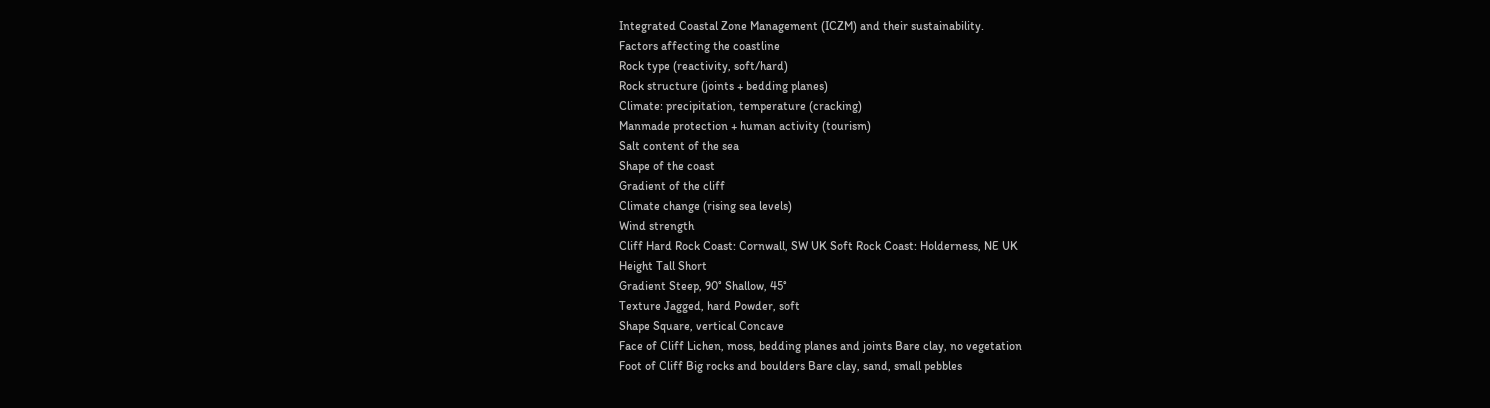Integrated Coastal Zone Management (ICZM) and their sustainability.
Factors affecting the coastline
Rock type (reactivity, soft/hard)
Rock structure (joints + bedding planes)
Climate: precipitation, temperature (cracking)
Manmade protection + human activity (tourism)
Salt content of the sea
Shape of the coast
Gradient of the cliff
Climate change (rising sea levels)
Wind strength
Cliff Hard Rock Coast: Cornwall, SW UK Soft Rock Coast: Holderness, NE UK
Height Tall Short
Gradient Steep, 90° Shallow, 45°
Texture Jagged, hard Powder, soft
Shape Square, vertical Concave
Face of Cliff Lichen, moss, bedding planes and joints Bare clay, no vegetation
Foot of Cliff Big rocks and boulders Bare clay, sand, small pebbles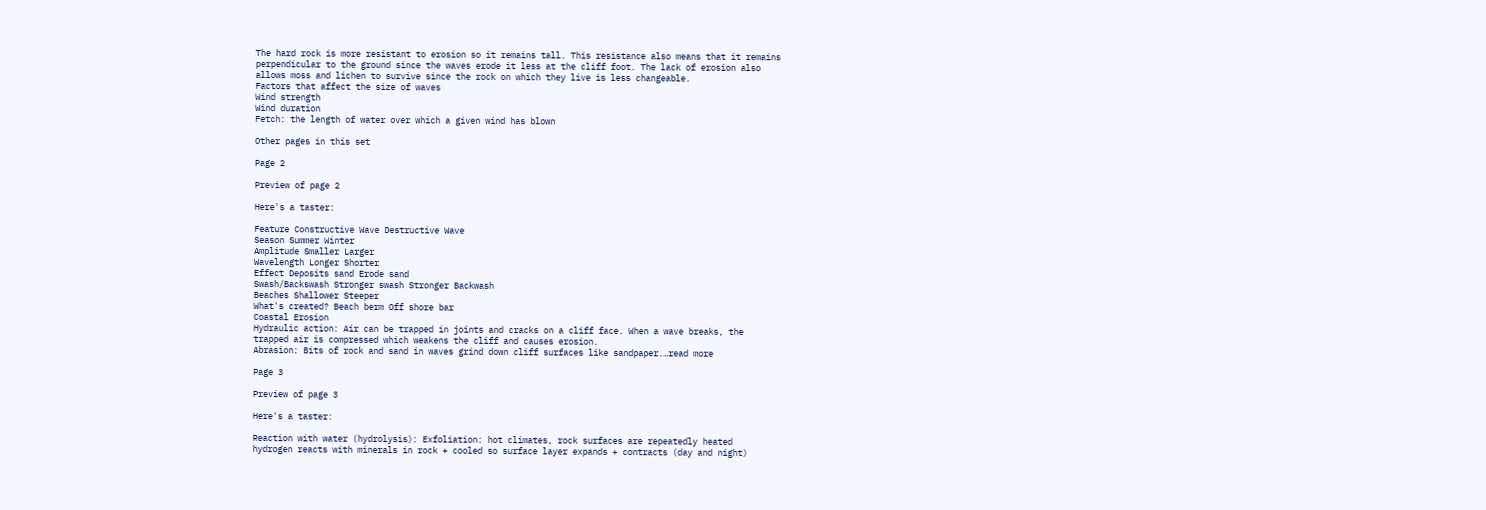The hard rock is more resistant to erosion so it remains tall. This resistance also means that it remains
perpendicular to the ground since the waves erode it less at the cliff foot. The lack of erosion also
allows moss and lichen to survive since the rock on which they live is less changeable.
Factors that affect the size of waves
Wind strength
Wind duration
Fetch: the length of water over which a given wind has blown

Other pages in this set

Page 2

Preview of page 2

Here's a taster:

Feature Constructive Wave Destructive Wave
Season Summer Winter
Amplitude Smaller Larger
Wavelength Longer Shorter
Effect Deposits sand Erode sand
Swash/Backswash Stronger swash Stronger Backwash
Beaches Shallower Steeper
What's created? Beach berm Off shore bar
Coastal Erosion
Hydraulic action: Air can be trapped in joints and cracks on a cliff face. When a wave breaks, the
trapped air is compressed which weakens the cliff and causes erosion.
Abrasion: Bits of rock and sand in waves grind down cliff surfaces like sandpaper.…read more

Page 3

Preview of page 3

Here's a taster:

Reaction with water (hydrolysis): Exfoliation: hot climates, rock surfaces are repeatedly heated
hydrogen reacts with minerals in rock + cooled so surface layer expands + contracts (day and night)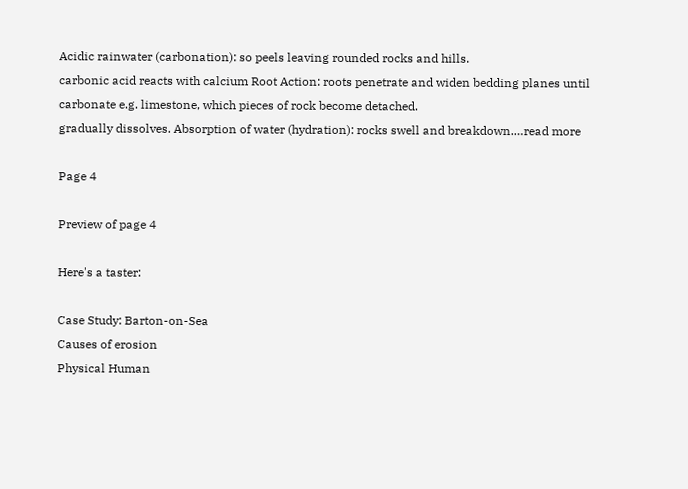Acidic rainwater (carbonation): so peels leaving rounded rocks and hills.
carbonic acid reacts with calcium Root Action: roots penetrate and widen bedding planes until
carbonate e.g. limestone, which pieces of rock become detached.
gradually dissolves. Absorption of water (hydration): rocks swell and breakdown.…read more

Page 4

Preview of page 4

Here's a taster:

Case Study: Barton-on-Sea
Causes of erosion
Physical Human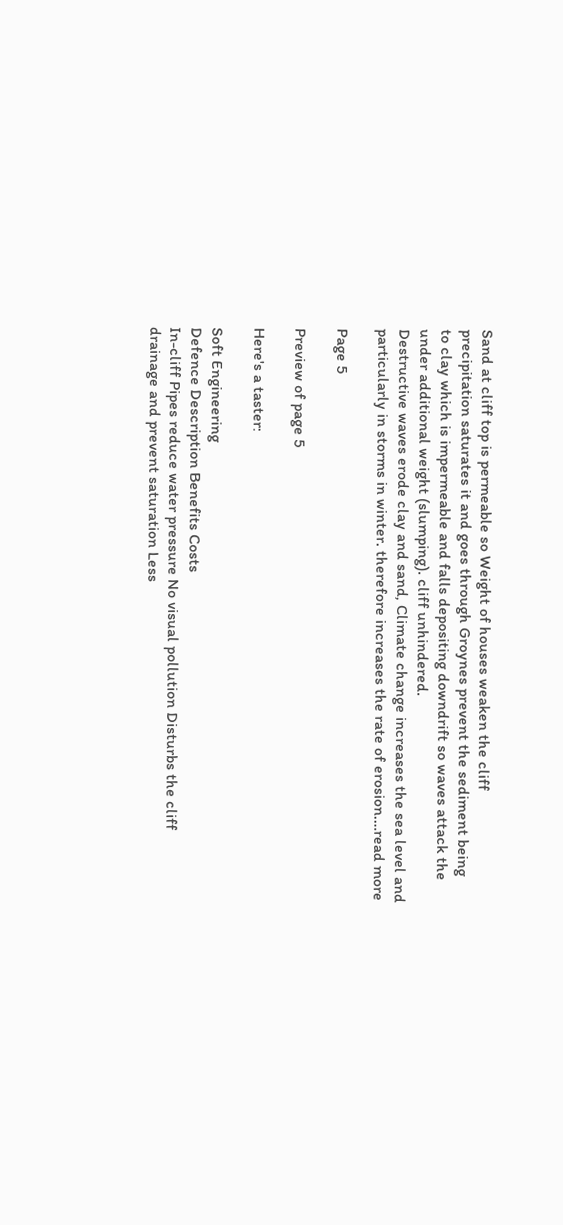Sand at cliff top is permeable so Weight of houses weaken the cliff
precipitation saturates it and goes through Groynes prevent the sediment being
to clay which is impermeable and falls depositing downdrift so waves attack the
under additional weight (slumping). cliff unhindered.
Destructive waves erode clay and sand, Climate change increases the sea level and
particularly in storms in winter. therefore increases the rate of erosion.…read more

Page 5

Preview of page 5

Here's a taster:

Soft Engineering
Defence Description Benefits Costs
In-cliff Pipes reduce water pressure No visual pollution Disturbs the cliff
drainage and prevent saturation Less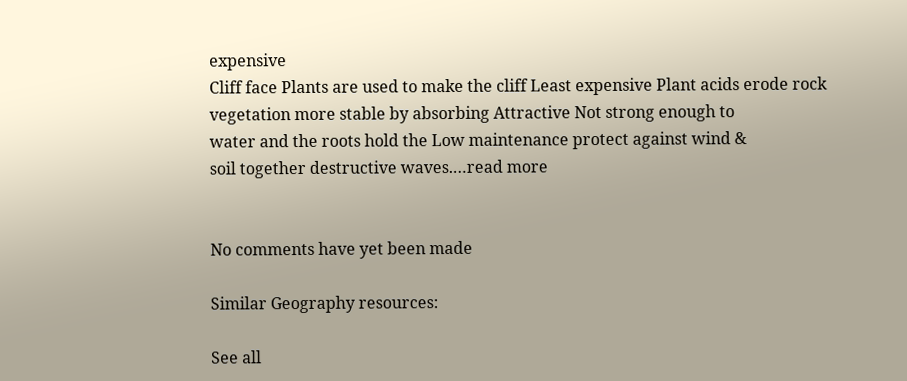expensive
Cliff face Plants are used to make the cliff Least expensive Plant acids erode rock
vegetation more stable by absorbing Attractive Not strong enough to
water and the roots hold the Low maintenance protect against wind &
soil together destructive waves.…read more


No comments have yet been made

Similar Geography resources:

See all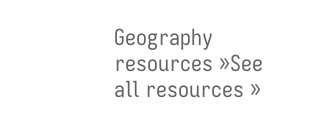Geography resources »See all resources »